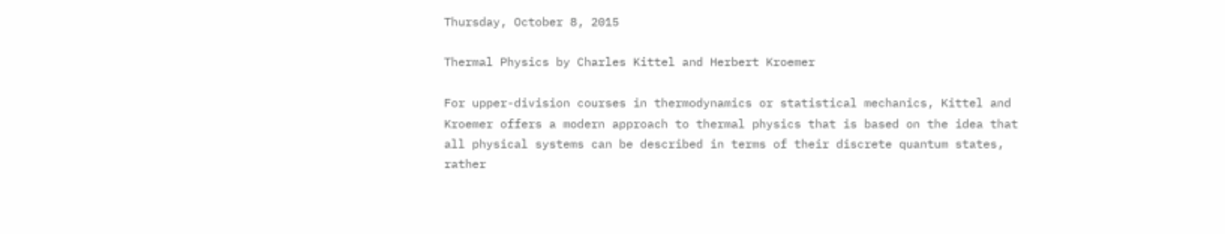Thursday, October 8, 2015

Thermal Physics by Charles Kittel and Herbert Kroemer

For upper-division courses in thermodynamics or statistical mechanics, Kittel and Kroemer offers a modern approach to thermal physics that is based on the idea that all physical systems can be described in terms of their discrete quantum states, rather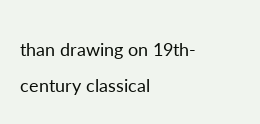than drawing on 19th-century classical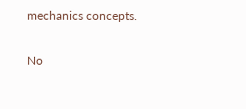mechanics concepts.

No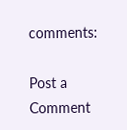comments:

Post a Comment